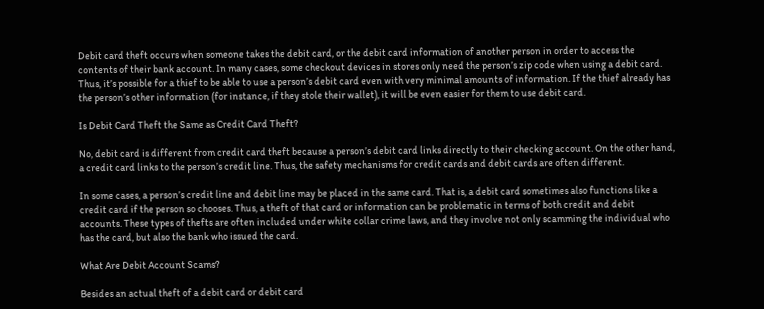Debit card theft occurs when someone takes the debit card, or the debit card information of another person in order to access the contents of their bank account. In many cases, some checkout devices in stores only need the person’s zip code when using a debit card. Thus, it’s possible for a thief to be able to use a person’s debit card even with very minimal amounts of information. If the thief already has the person’s other information (for instance, if they stole their wallet), it will be even easier for them to use debit card.

Is Debit Card Theft the Same as Credit Card Theft?

No, debit card is different from credit card theft because a person’s debit card links directly to their checking account. On the other hand, a credit card links to the person’s credit line. Thus, the safety mechanisms for credit cards and debit cards are often different.

In some cases, a person’s credit line and debit line may be placed in the same card. That is, a debit card sometimes also functions like a credit card if the person so chooses. Thus, a theft of that card or information can be problematic in terms of both credit and debit accounts. These types of thefts are often included under white collar crime laws, and they involve not only scamming the individual who has the card, but also the bank who issued the card.

What Are Debit Account Scams?

Besides an actual theft of a debit card or debit card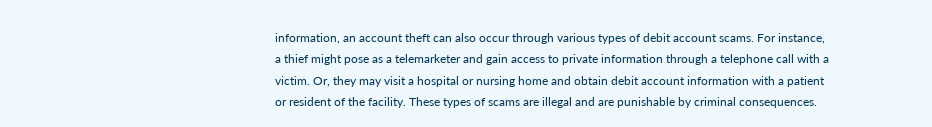information, an account theft can also occur through various types of debit account scams. For instance, a thief might pose as a telemarketer and gain access to private information through a telephone call with a victim. Or, they may visit a hospital or nursing home and obtain debit account information with a patient or resident of the facility. These types of scams are illegal and are punishable by criminal consequences.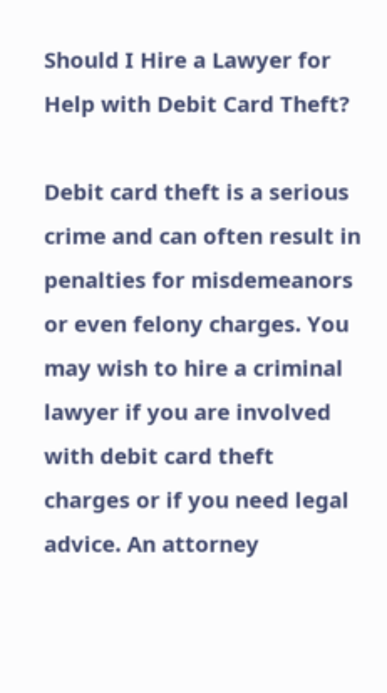Should I Hire a Lawyer for Help with Debit Card Theft?

Debit card theft is a serious crime and can often result in penalties for misdemeanors or even felony charges. You may wish to hire a criminal lawyer if you are involved with debit card theft charges or if you need legal advice. An attorney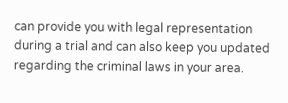can provide you with legal representation during a trial and can also keep you updated regarding the criminal laws in your area.